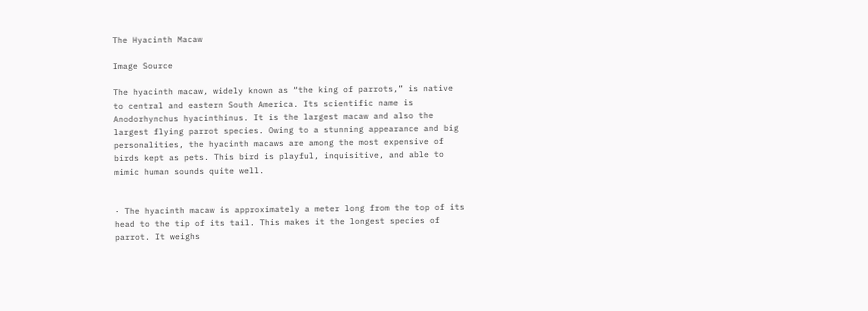The Hyacinth Macaw

Image Source

The hyacinth macaw, widely known as “the king of parrots,” is native to central and eastern South America. Its scientific name is Anodorhynchus hyacinthinus. It is the largest macaw and also the largest flying parrot species. Owing to a stunning appearance and big personalities, the hyacinth macaws are among the most expensive of birds kept as pets. This bird is playful, inquisitive, and able to mimic human sounds quite well.


· The hyacinth macaw is approximately a meter long from the top of its head to the tip of its tail. This makes it the longest species of parrot. It weighs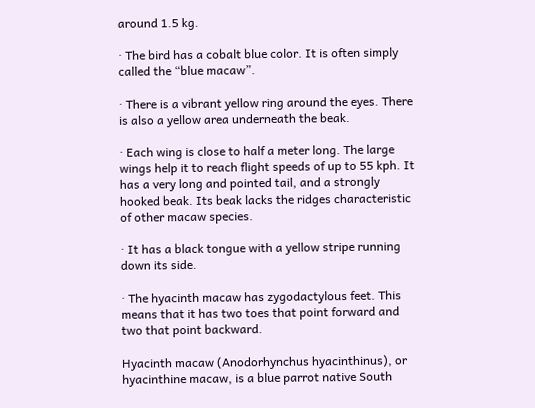around 1.5 kg.

· The bird has a cobalt blue color. It is often simply called the “blue macaw”.

· There is a vibrant yellow ring around the eyes. There is also a yellow area underneath the beak.

· Each wing is close to half a meter long. The large wings help it to reach flight speeds of up to 55 kph. It has a very long and pointed tail, and a strongly hooked beak. Its beak lacks the ridges characteristic of other macaw species.

· It has a black tongue with a yellow stripe running down its side.

· The hyacinth macaw has zygodactylous feet. This means that it has two toes that point forward and two that point backward.

Hyacinth macaw (Anodorhynchus hyacinthinus), or hyacinthine macaw, is a blue parrot native South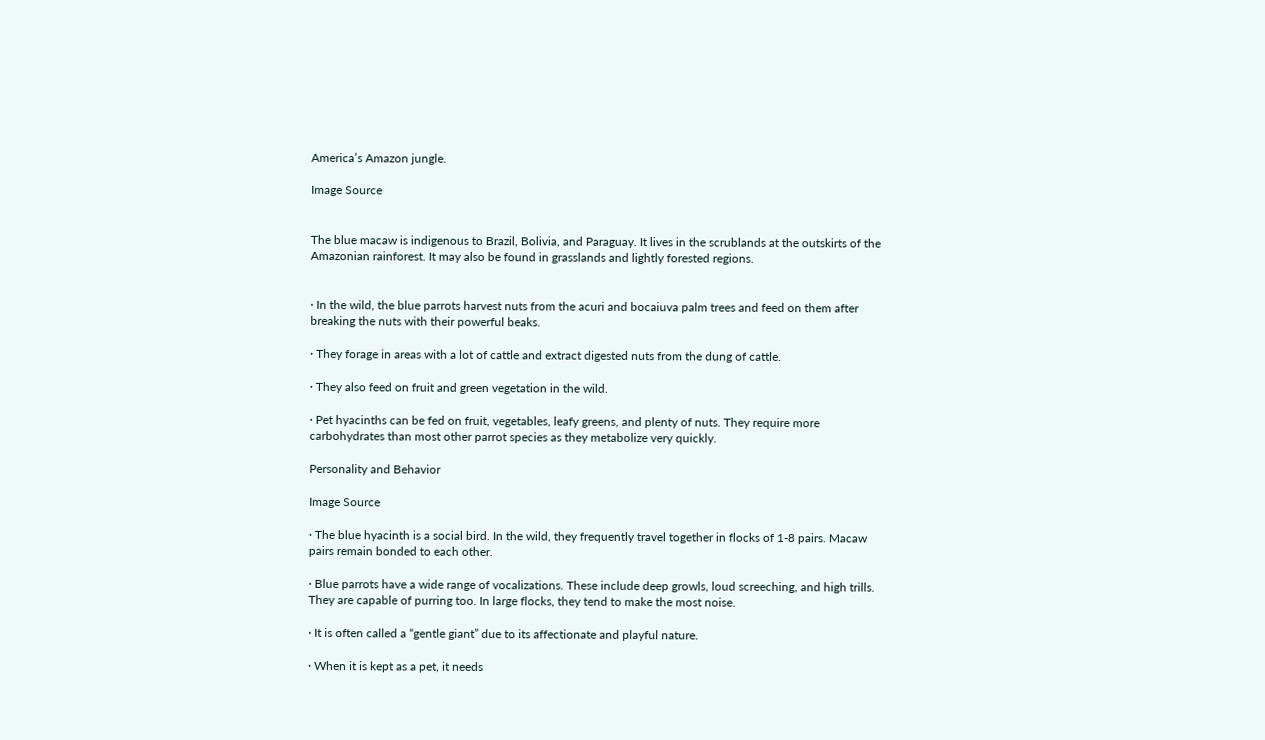America’s Amazon jungle.

Image Source


The blue macaw is indigenous to Brazil, Bolivia, and Paraguay. It lives in the scrublands at the outskirts of the Amazonian rainforest. It may also be found in grasslands and lightly forested regions.


· In the wild, the blue parrots harvest nuts from the acuri and bocaiuva palm trees and feed on them after breaking the nuts with their powerful beaks.

· They forage in areas with a lot of cattle and extract digested nuts from the dung of cattle.

· They also feed on fruit and green vegetation in the wild.

· Pet hyacinths can be fed on fruit, vegetables, leafy greens, and plenty of nuts. They require more carbohydrates than most other parrot species as they metabolize very quickly.

Personality and Behavior

Image Source

· The blue hyacinth is a social bird. In the wild, they frequently travel together in flocks of 1-8 pairs. Macaw pairs remain bonded to each other.

· Blue parrots have a wide range of vocalizations. These include deep growls, loud screeching, and high trills. They are capable of purring too. In large flocks, they tend to make the most noise.

· It is often called a “gentle giant” due to its affectionate and playful nature.

· When it is kept as a pet, it needs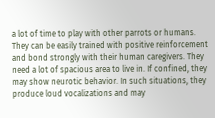a lot of time to play with other parrots or humans. They can be easily trained with positive reinforcement and bond strongly with their human caregivers. They need a lot of spacious area to live in. If confined, they may show neurotic behavior. In such situations, they produce loud vocalizations and may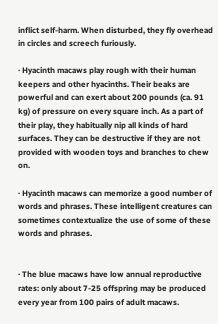inflict self-harm. When disturbed, they fly overhead in circles and screech furiously.

· Hyacinth macaws play rough with their human keepers and other hyacinths. Their beaks are powerful and can exert about 200 pounds (ca. 91 kg) of pressure on every square inch. As a part of their play, they habitually nip all kinds of hard surfaces. They can be destructive if they are not provided with wooden toys and branches to chew on.

· Hyacinth macaws can memorize a good number of words and phrases. These intelligent creatures can sometimes contextualize the use of some of these words and phrases.


· The blue macaws have low annual reproductive rates: only about 7-25 offspring may be produced every year from 100 pairs of adult macaws.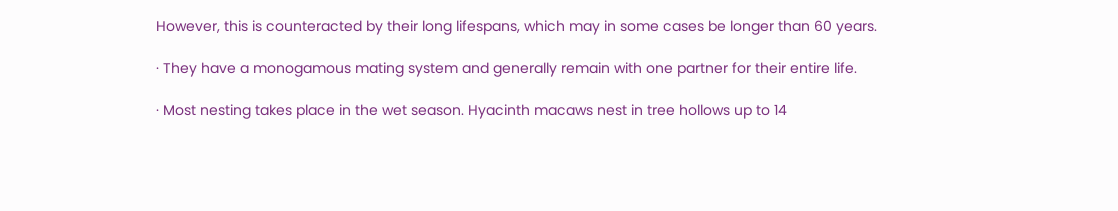However, this is counteracted by their long lifespans, which may in some cases be longer than 60 years.

· They have a monogamous mating system and generally remain with one partner for their entire life.

· Most nesting takes place in the wet season. Hyacinth macaws nest in tree hollows up to 14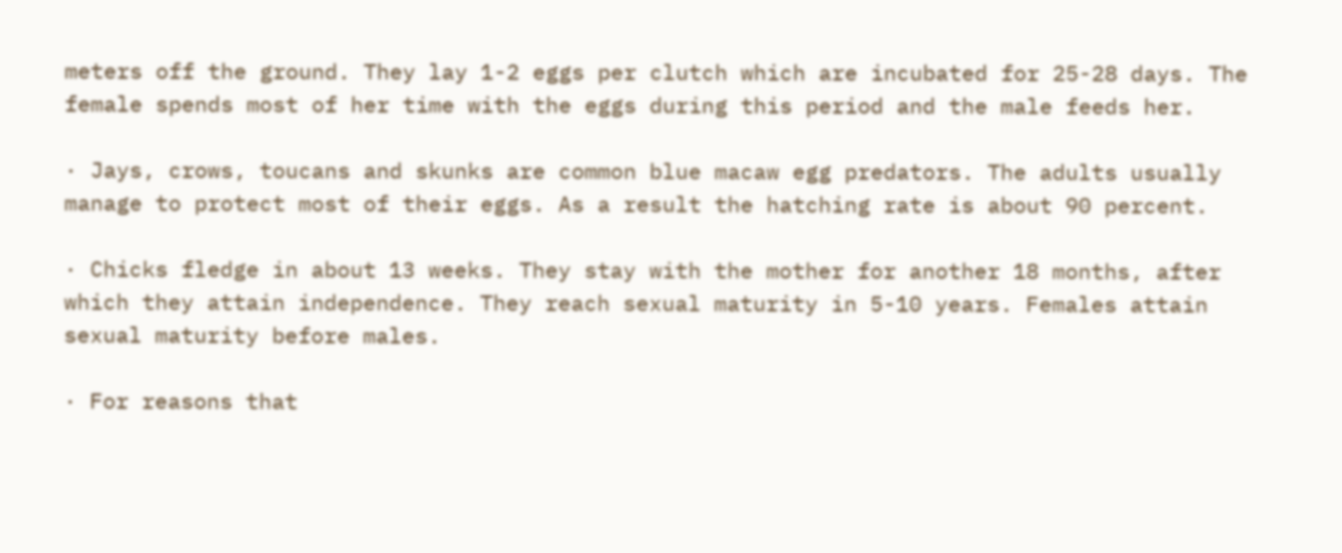meters off the ground. They lay 1-2 eggs per clutch which are incubated for 25-28 days. The female spends most of her time with the eggs during this period and the male feeds her.

· Jays, crows, toucans and skunks are common blue macaw egg predators. The adults usually manage to protect most of their eggs. As a result the hatching rate is about 90 percent.

· Chicks fledge in about 13 weeks. They stay with the mother for another 18 months, after which they attain independence. They reach sexual maturity in 5-10 years. Females attain sexual maturity before males.

· For reasons that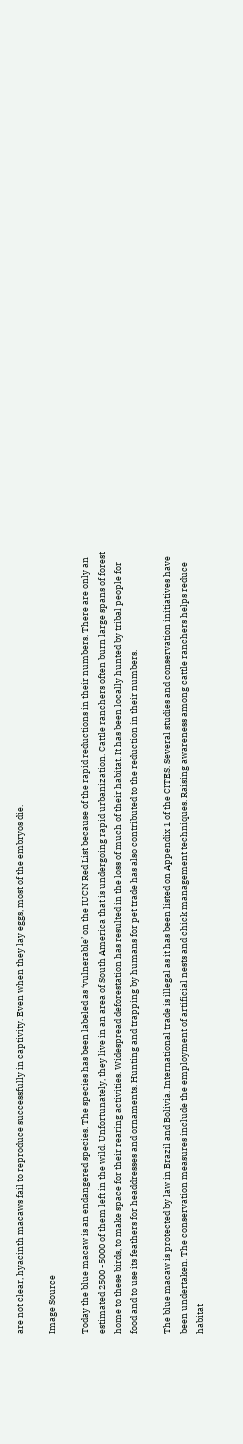are not clear, hyacinth macaws fail to reproduce successfully in captivity. Even when they lay eggs, most of the embryos die.

Image Source

Today the blue macaw is an endangered species. The species has been labeled as ‘vulnerable’ on the IUCN Red List because of the rapid reductions in their numbers. There are only an estimated 2500 -5000 of them left in the wild. Unfortunately, they live in an area of South America that is undergoing rapid urbanization. Cattle ranchers often burn large spans of forest home to these birds, to make space for their rearing activities. Widespread deforestation has resulted in the loss of much of their habitat. It has been locally hunted by tribal people for food and to use its feathers for headdresses and ornaments. Hunting and trapping by humans for pet trade has also contributed to the reduction in their numbers.

The blue macaw is protected by law in Brazil and Bolivia. International trade is illegal as it has been listed on Appendix 1 of the CITES. Several studies and conservation initiatives have been undertaken. The conservation measures include the employment of artificial nests and chick management techniques. Raising awareness among cattle ranchers helps reduce habitat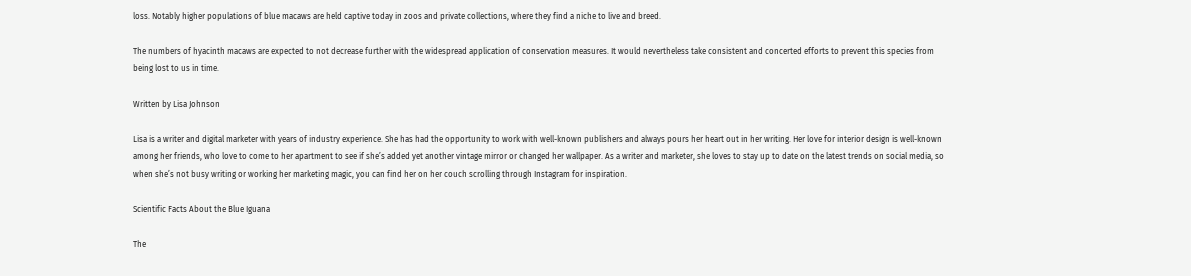loss. Notably higher populations of blue macaws are held captive today in zoos and private collections, where they find a niche to live and breed.

The numbers of hyacinth macaws are expected to not decrease further with the widespread application of conservation measures. It would nevertheless take consistent and concerted efforts to prevent this species from being lost to us in time.

Written by Lisa Johnson

Lisa is a writer and digital marketer with years of industry experience. She has had the opportunity to work with well-known publishers and always pours her heart out in her writing. Her love for interior design is well-known among her friends, who love to come to her apartment to see if she’s added yet another vintage mirror or changed her wallpaper. As a writer and marketer, she loves to stay up to date on the latest trends on social media, so when she’s not busy writing or working her marketing magic, you can find her on her couch scrolling through Instagram for inspiration.

Scientific Facts About the Blue Iguana

The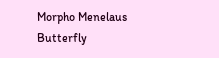Morpho Menelaus Butterfly